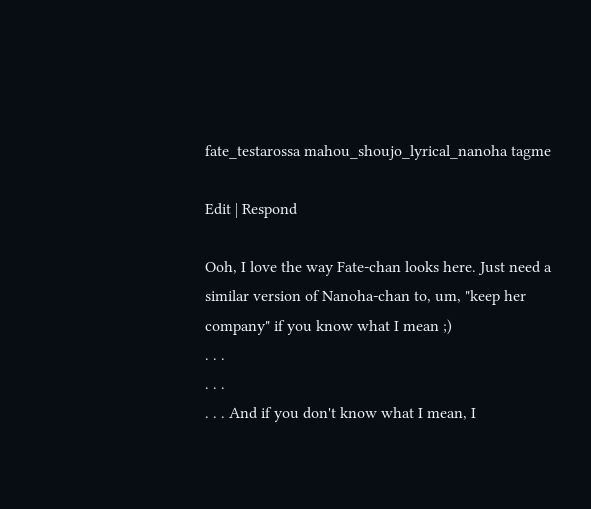fate_testarossa mahou_shoujo_lyrical_nanoha tagme

Edit | Respond

Ooh, I love the way Fate-chan looks here. Just need a similar version of Nanoha-chan to, um, "keep her company" if you know what I mean ;)
. . .
. . .
. . . And if you don't know what I mean, I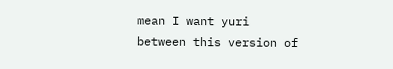mean I want yuri between this version of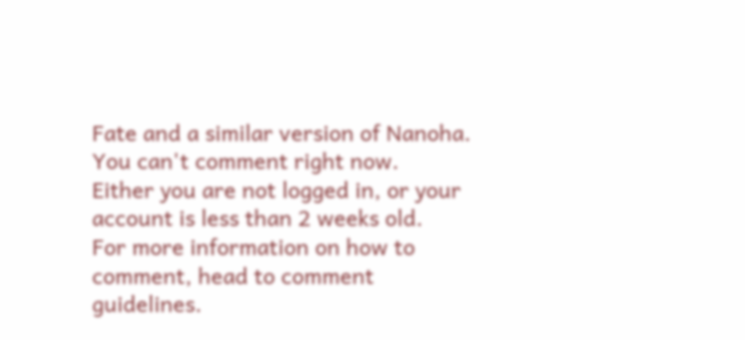Fate and a similar version of Nanoha.
You can't comment right now.
Either you are not logged in, or your account is less than 2 weeks old.
For more information on how to comment, head to comment guidelines.